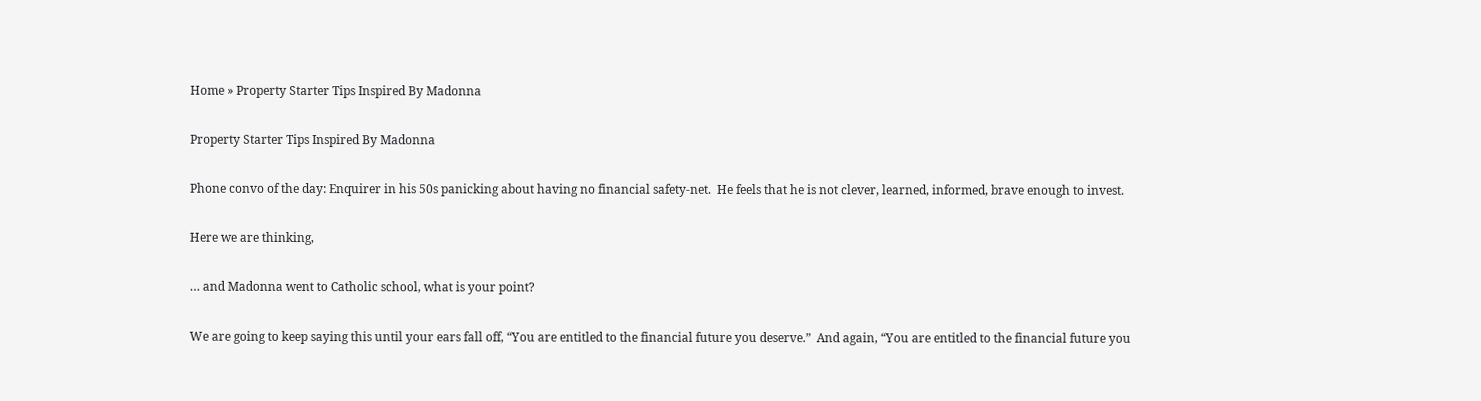Home » Property Starter Tips Inspired By Madonna

Property Starter Tips Inspired By Madonna

Phone convo of the day: Enquirer in his 50s panicking about having no financial safety-net.  He feels that he is not clever, learned, informed, brave enough to invest.

Here we are thinking,

… and Madonna went to Catholic school, what is your point?

We are going to keep saying this until your ears fall off, “You are entitled to the financial future you deserve.”  And again, “You are entitled to the financial future you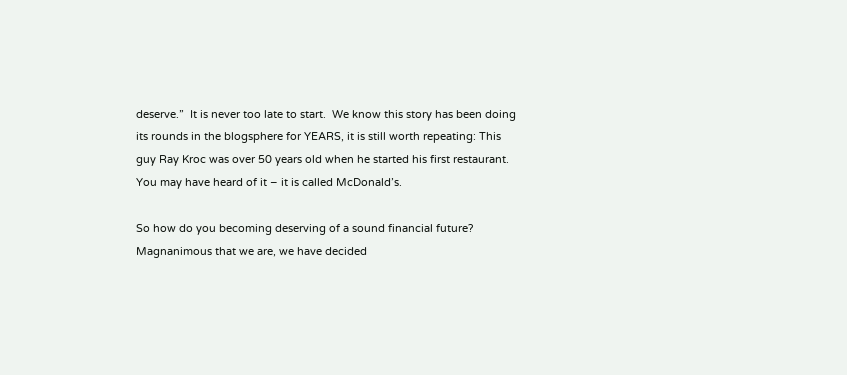deserve.”  It is never too late to start.  We know this story has been doing its rounds in the blogsphere for YEARS, it is still worth repeating: This guy Ray Kroc was over 50 years old when he started his first restaurant.  You may have heard of it – it is called McDonald’s.

So how do you becoming deserving of a sound financial future?  Magnanimous that we are, we have decided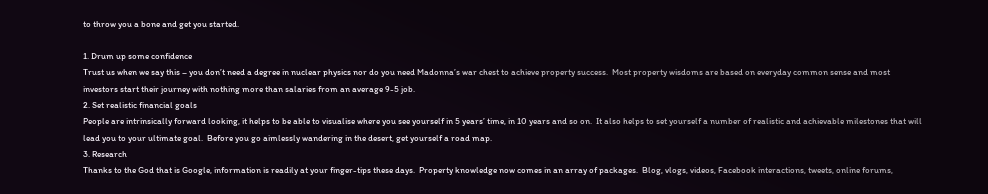to throw you a bone and get you started.

1. Drum up some confidence
Trust us when we say this – you don’t need a degree in nuclear physics nor do you need Madonna’s war chest to achieve property success.  Most property wisdoms are based on everyday common sense and most investors start their journey with nothing more than salaries from an average 9-5 job.
2. Set realistic financial goals
People are intrinsically forward looking, it helps to be able to visualise where you see yourself in 5 years’ time, in 10 years and so on.  It also helps to set yourself a number of realistic and achievable milestones that will lead you to your ultimate goal.  Before you go aimlessly wandering in the desert, get yourself a road map.
3. Research
Thanks to the God that is Google, information is readily at your finger-tips these days.  Property knowledge now comes in an array of packages.  Blog, vlogs, videos, Facebook interactions, tweets, online forums,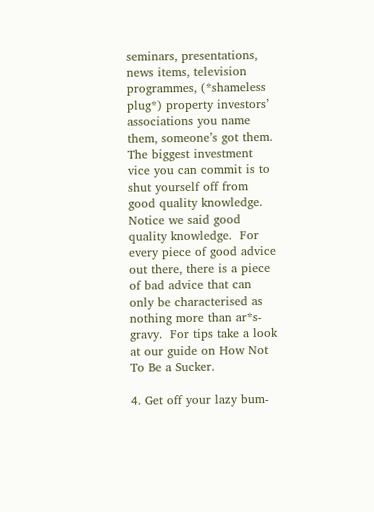seminars, presentations, news items, television programmes, (*shameless plug*) property investors’ associations you name them, someone’s got them.  The biggest investment vice you can commit is to shut yourself off from good quality knowledge.  Notice we said good quality knowledge.  For every piece of good advice out there, there is a piece of bad advice that can only be characterised as nothing more than ar*s-gravy.  For tips take a look at our guide on How Not To Be a Sucker.

4. Get off your lazy bum-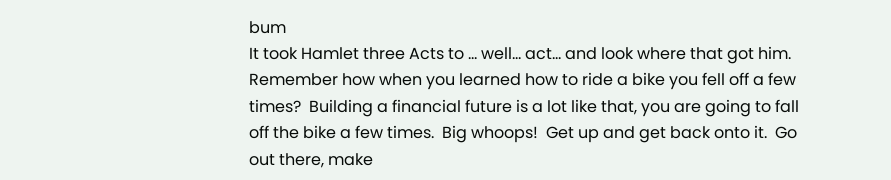bum
It took Hamlet three Acts to … well… act… and look where that got him.  Remember how when you learned how to ride a bike you fell off a few times?  Building a financial future is a lot like that, you are going to fall off the bike a few times.  Big whoops!  Get up and get back onto it.  Go out there, make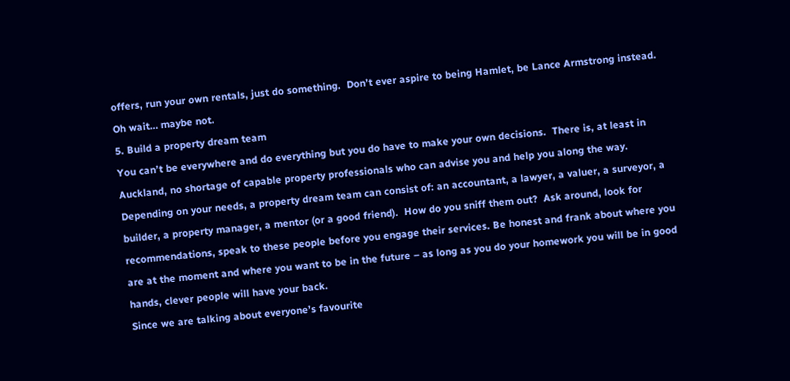offers, run your own rentals, just do something.  Don’t ever aspire to being Hamlet, be Lance Armstrong instead.  Oh wait… maybe not.
5. Build a property dream team
You can’t be everywhere and do everything but you do have to make your own decisions.  There is, at least in Auckland, no shortage of capable property professionals who can advise you and help you along the way.  Depending on your needs, a property dream team can consist of: an accountant, a lawyer, a valuer, a surveyor, a builder, a property manager, a mentor (or a good friend).  How do you sniff them out?  Ask around, look for recommendations, speak to these people before you engage their services. Be honest and frank about where you are at the moment and where you want to be in the future – as long as you do your homework you will be in good hands, clever people will have your back.
Since we are talking about everyone’s favourite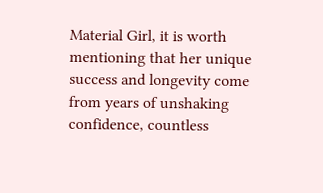Material Girl, it is worth mentioning that her unique success and longevity come from years of unshaking confidence, countless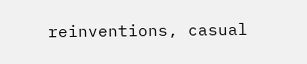reinventions, casual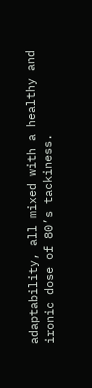adaptability, all mixed with a healthy and ironic dose of 80’s tackiness.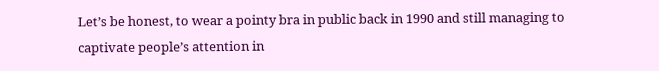Let’s be honest, to wear a pointy bra in public back in 1990 and still managing to captivate people’s attention in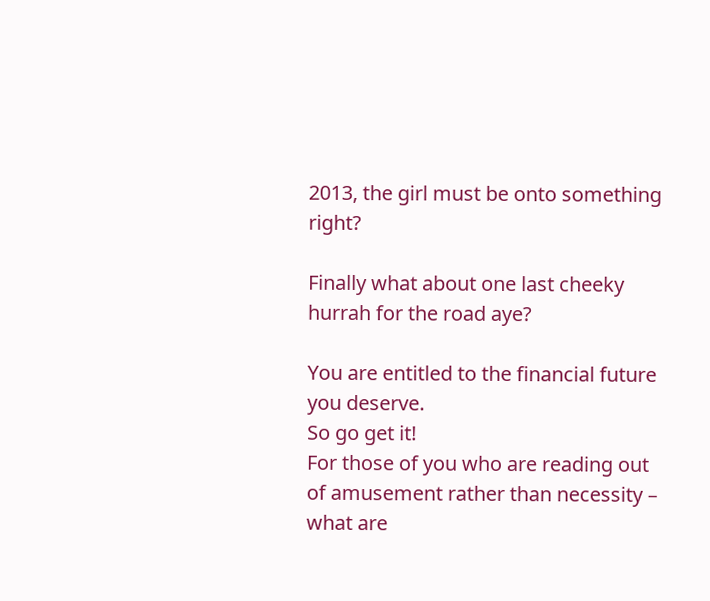2013, the girl must be onto something right?

Finally what about one last cheeky hurrah for the road aye?

You are entitled to the financial future you deserve.
So go get it!
For those of you who are reading out of amusement rather than necessity – what are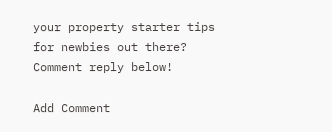your property starter tips for newbies out there?  Comment reply below!

Add Comment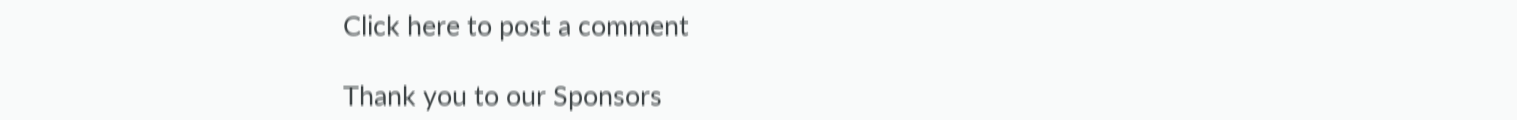Click here to post a comment

Thank you to our Sponsors